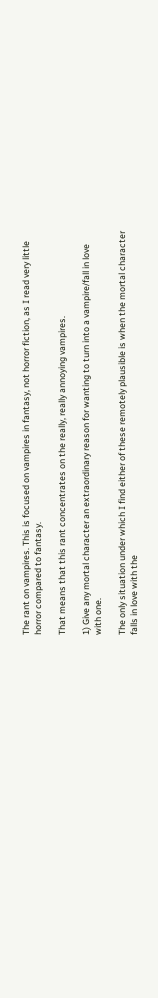The rant on vampires. This is focused on vampires in fantasy, not horror fiction, as I read very little horror compared to fantasy.

That means that this rant concentrates on the really, really annoying vampires.

1) Give any mortal character an extraordinary reason for wanting to turn into a vampire/fall in love with one.

The only situation under which I find either of these remotely plausible is when the mortal character falls in love with the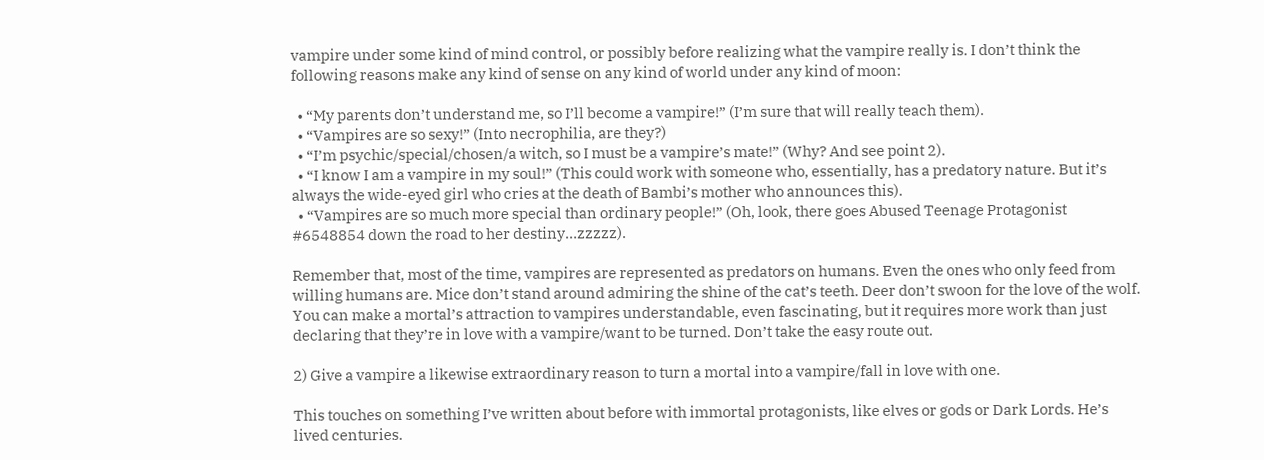vampire under some kind of mind control, or possibly before realizing what the vampire really is. I don’t think the following reasons make any kind of sense on any kind of world under any kind of moon:

  • “My parents don’t understand me, so I’ll become a vampire!” (I’m sure that will really teach them).
  • “Vampires are so sexy!” (Into necrophilia, are they?)
  • “I’m psychic/special/chosen/a witch, so I must be a vampire’s mate!” (Why? And see point 2).
  • “I know I am a vampire in my soul!” (This could work with someone who, essentially, has a predatory nature. But it’s always the wide-eyed girl who cries at the death of Bambi’s mother who announces this).
  • “Vampires are so much more special than ordinary people!” (Oh, look, there goes Abused Teenage Protagonist #6548854 down the road to her destiny…zzzzz).

Remember that, most of the time, vampires are represented as predators on humans. Even the ones who only feed from willing humans are. Mice don’t stand around admiring the shine of the cat’s teeth. Deer don’t swoon for the love of the wolf. You can make a mortal’s attraction to vampires understandable, even fascinating, but it requires more work than just declaring that they’re in love with a vampire/want to be turned. Don’t take the easy route out.

2) Give a vampire a likewise extraordinary reason to turn a mortal into a vampire/fall in love with one.

This touches on something I’ve written about before with immortal protagonists, like elves or gods or Dark Lords. He’s lived centuries.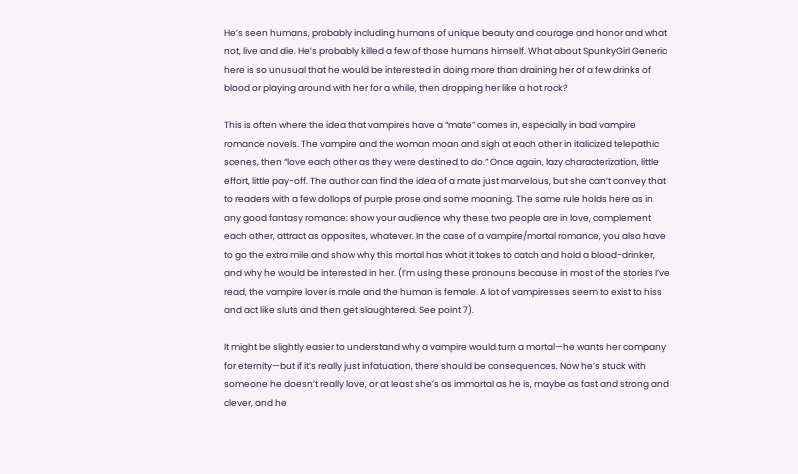He’s seen humans, probably including humans of unique beauty and courage and honor and what not, live and die. He’s probably killed a few of those humans himself. What about SpunkyGirl Generic here is so unusual that he would be interested in doing more than draining her of a few drinks of blood or playing around with her for a while, then dropping her like a hot rock?

This is often where the idea that vampires have a “mate” comes in, especially in bad vampire romance novels. The vampire and the woman moan and sigh at each other in italicized telepathic scenes, then “love each other as they were destined to do.” Once again, lazy characterization, little effort, little pay-off. The author can find the idea of a mate just marvelous, but she can’t convey that to readers with a few dollops of purple prose and some moaning. The same rule holds here as in any good fantasy romance: show your audience why these two people are in love, complement each other, attract as opposites, whatever. In the case of a vampire/mortal romance, you also have to go the extra mile and show why this mortal has what it takes to catch and hold a blood-drinker, and why he would be interested in her. (I’m using these pronouns because in most of the stories I’ve read, the vampire lover is male and the human is female. A lot of vampiresses seem to exist to hiss and act like sluts and then get slaughtered. See point 7).

It might be slightly easier to understand why a vampire would turn a mortal—he wants her company for eternity—but if it’s really just infatuation, there should be consequences. Now he’s stuck with someone he doesn’t really love, or at least she’s as immortal as he is, maybe as fast and strong and clever, and he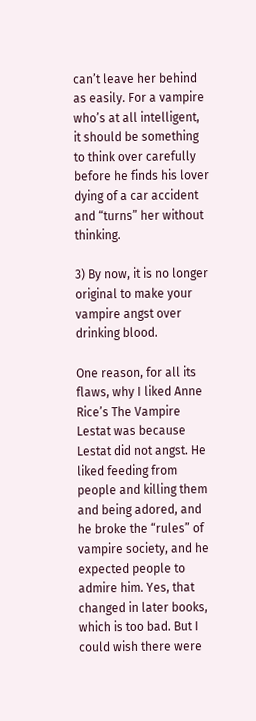can’t leave her behind as easily. For a vampire who’s at all intelligent, it should be something to think over carefully before he finds his lover dying of a car accident and “turns” her without thinking.

3) By now, it is no longer original to make your vampire angst over drinking blood.

One reason, for all its flaws, why I liked Anne Rice’s The Vampire Lestat was because Lestat did not angst. He liked feeding from people and killing them and being adored, and he broke the “rules” of vampire society, and he expected people to admire him. Yes, that changed in later books, which is too bad. But I could wish there were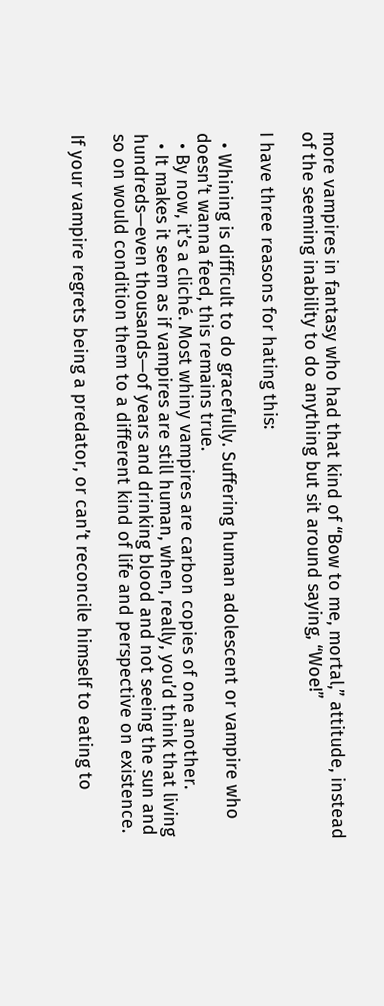more vampires in fantasy who had that kind of “Bow to me, mortal,” attitude, instead of the seeming inability to do anything but sit around saying, “Woe!”

I have three reasons for hating this:

  • Whining is difficult to do gracefully. Suffering human adolescent or vampire who doesn’t wanna feed, this remains true.
  • By now, it’s a cliché. Most whiny vampires are carbon copies of one another.
  • It makes it seem as if vampires are still human, when, really, you’d think that living hundreds—even thousands—of years and drinking blood and not seeing the sun and so on would condition them to a different kind of life and perspective on existence.

If your vampire regrets being a predator, or can’t reconcile himself to eating to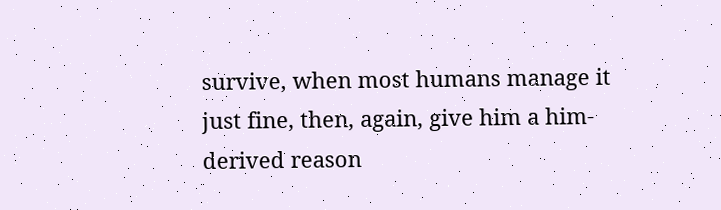survive, when most humans manage it just fine, then, again, give him a him-derived reason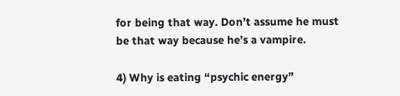for being that way. Don’t assume he must be that way because he’s a vampire.

4) Why is eating “psychic energy”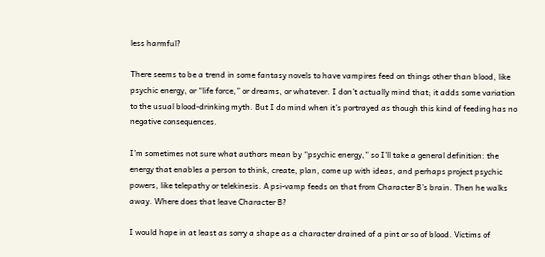less harmful?

There seems to be a trend in some fantasy novels to have vampires feed on things other than blood, like psychic energy, or “life force,” or dreams, or whatever. I don’t actually mind that; it adds some variation to the usual blood-drinking myth. But I do mind when it’s portrayed as though this kind of feeding has no negative consequences.

I’m sometimes not sure what authors mean by “psychic energy,” so I’ll take a general definition: the energy that enables a person to think, create, plan, come up with ideas, and perhaps project psychic powers, like telepathy or telekinesis. A psi-vamp feeds on that from Character B’s brain. Then he walks away. Where does that leave Character B?

I would hope in at least as sorry a shape as a character drained of a pint or so of blood. Victims of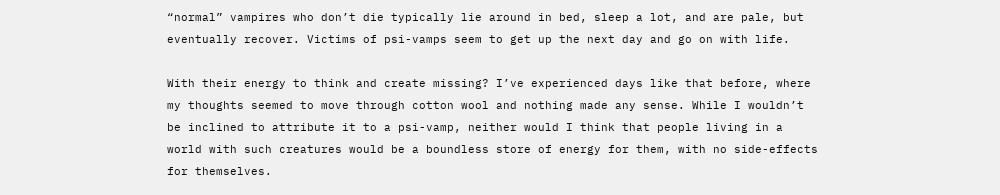“normal” vampires who don’t die typically lie around in bed, sleep a lot, and are pale, but eventually recover. Victims of psi-vamps seem to get up the next day and go on with life.

With their energy to think and create missing? I’ve experienced days like that before, where my thoughts seemed to move through cotton wool and nothing made any sense. While I wouldn’t be inclined to attribute it to a psi-vamp, neither would I think that people living in a world with such creatures would be a boundless store of energy for them, with no side-effects for themselves.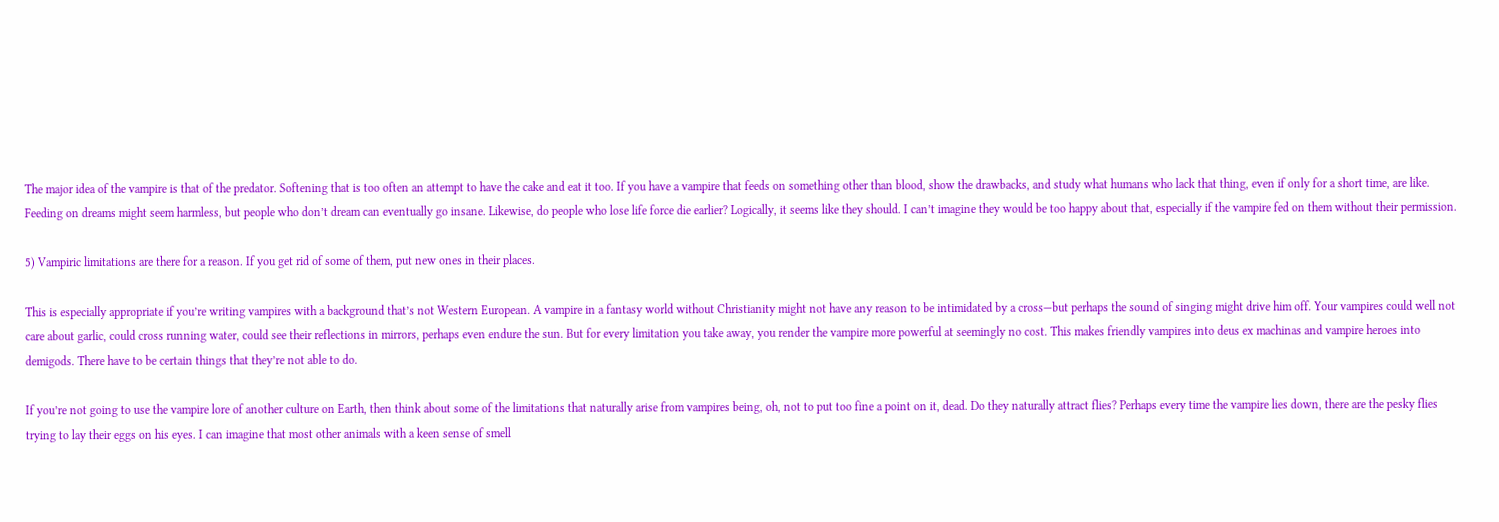The major idea of the vampire is that of the predator. Softening that is too often an attempt to have the cake and eat it too. If you have a vampire that feeds on something other than blood, show the drawbacks, and study what humans who lack that thing, even if only for a short time, are like. Feeding on dreams might seem harmless, but people who don’t dream can eventually go insane. Likewise, do people who lose life force die earlier? Logically, it seems like they should. I can’t imagine they would be too happy about that, especially if the vampire fed on them without their permission.

5) Vampiric limitations are there for a reason. If you get rid of some of them, put new ones in their places.

This is especially appropriate if you’re writing vampires with a background that’s not Western European. A vampire in a fantasy world without Christianity might not have any reason to be intimidated by a cross—but perhaps the sound of singing might drive him off. Your vampires could well not care about garlic, could cross running water, could see their reflections in mirrors, perhaps even endure the sun. But for every limitation you take away, you render the vampire more powerful at seemingly no cost. This makes friendly vampires into deus ex machinas and vampire heroes into demigods. There have to be certain things that they’re not able to do.

If you’re not going to use the vampire lore of another culture on Earth, then think about some of the limitations that naturally arise from vampires being, oh, not to put too fine a point on it, dead. Do they naturally attract flies? Perhaps every time the vampire lies down, there are the pesky flies trying to lay their eggs on his eyes. I can imagine that most other animals with a keen sense of smell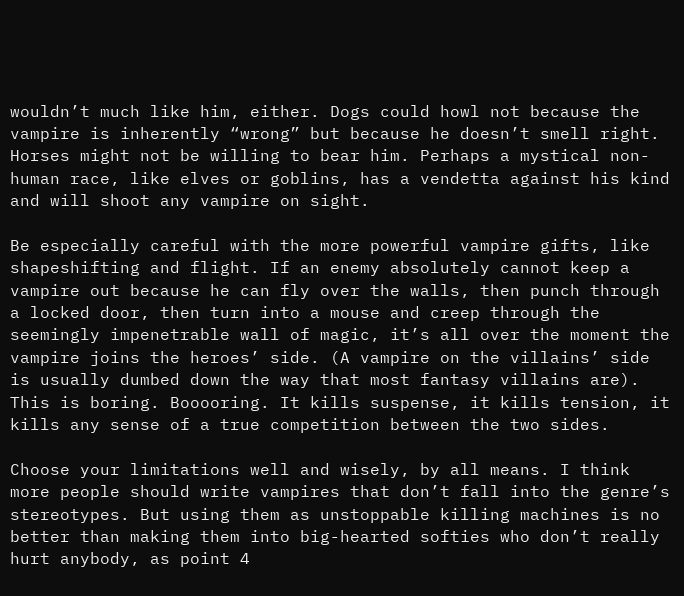wouldn’t much like him, either. Dogs could howl not because the vampire is inherently “wrong” but because he doesn’t smell right. Horses might not be willing to bear him. Perhaps a mystical non-human race, like elves or goblins, has a vendetta against his kind and will shoot any vampire on sight.

Be especially careful with the more powerful vampire gifts, like shapeshifting and flight. If an enemy absolutely cannot keep a vampire out because he can fly over the walls, then punch through a locked door, then turn into a mouse and creep through the seemingly impenetrable wall of magic, it’s all over the moment the vampire joins the heroes’ side. (A vampire on the villains’ side is usually dumbed down the way that most fantasy villains are). This is boring. Booooring. It kills suspense, it kills tension, it kills any sense of a true competition between the two sides.

Choose your limitations well and wisely, by all means. I think more people should write vampires that don’t fall into the genre’s stereotypes. But using them as unstoppable killing machines is no better than making them into big-hearted softies who don’t really hurt anybody, as point 4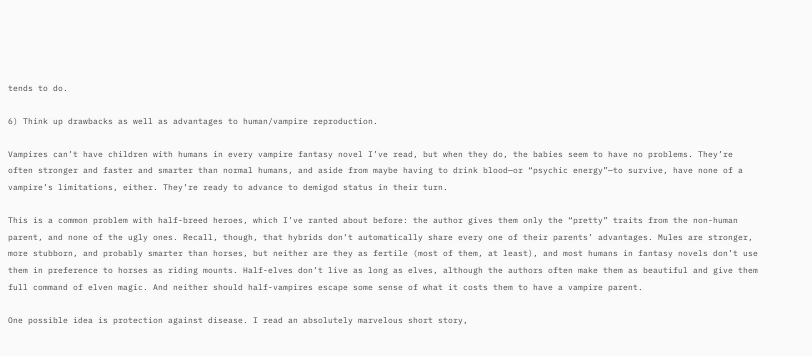tends to do.

6) Think up drawbacks as well as advantages to human/vampire reproduction.

Vampires can’t have children with humans in every vampire fantasy novel I’ve read, but when they do, the babies seem to have no problems. They’re often stronger and faster and smarter than normal humans, and aside from maybe having to drink blood—or “psychic energy”—to survive, have none of a vampire’s limitations, either. They’re ready to advance to demigod status in their turn.

This is a common problem with half-breed heroes, which I’ve ranted about before: the author gives them only the “pretty” traits from the non-human parent, and none of the ugly ones. Recall, though, that hybrids don’t automatically share every one of their parents’ advantages. Mules are stronger, more stubborn, and probably smarter than horses, but neither are they as fertile (most of them, at least), and most humans in fantasy novels don’t use them in preference to horses as riding mounts. Half-elves don’t live as long as elves, although the authors often make them as beautiful and give them full command of elven magic. And neither should half-vampires escape some sense of what it costs them to have a vampire parent.

One possible idea is protection against disease. I read an absolutely marvelous short story,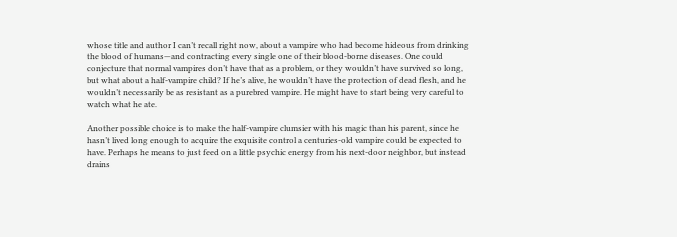whose title and author I can’t recall right now, about a vampire who had become hideous from drinking the blood of humans—and contracting every single one of their blood-borne diseases. One could conjecture that normal vampires don’t have that as a problem, or they wouldn’t have survived so long, but what about a half-vampire child? If he’s alive, he wouldn’t have the protection of dead flesh, and he wouldn’t necessarily be as resistant as a purebred vampire. He might have to start being very careful to watch what he ate.

Another possible choice is to make the half-vampire clumsier with his magic than his parent, since he hasn’t lived long enough to acquire the exquisite control a centuries-old vampire could be expected to have. Perhaps he means to just feed on a little psychic energy from his next-door neighbor, but instead drains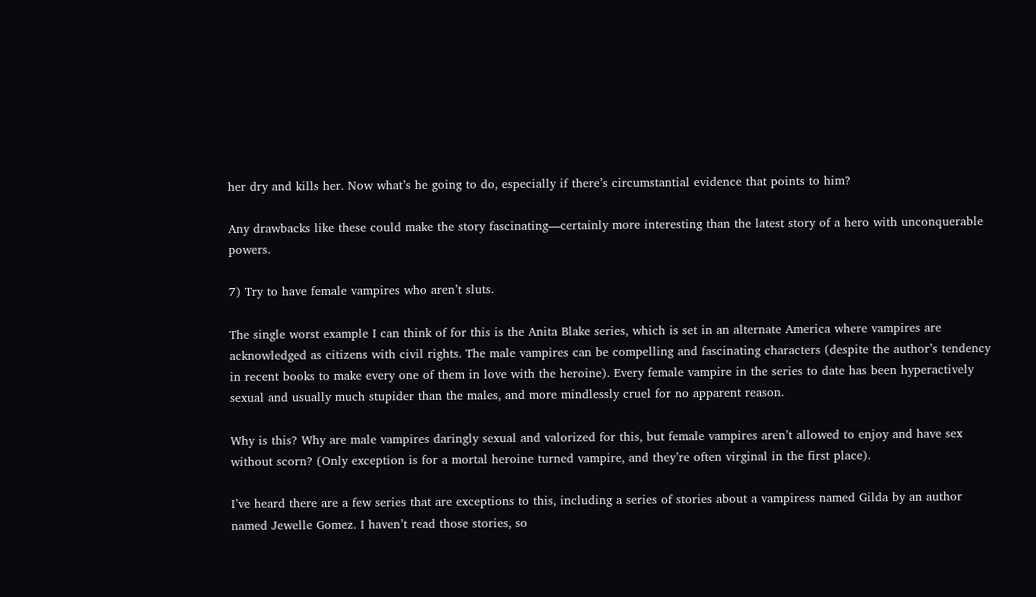her dry and kills her. Now what’s he going to do, especially if there’s circumstantial evidence that points to him?

Any drawbacks like these could make the story fascinating—certainly more interesting than the latest story of a hero with unconquerable powers.

7) Try to have female vampires who aren’t sluts.

The single worst example I can think of for this is the Anita Blake series, which is set in an alternate America where vampires are acknowledged as citizens with civil rights. The male vampires can be compelling and fascinating characters (despite the author’s tendency in recent books to make every one of them in love with the heroine). Every female vampire in the series to date has been hyperactively sexual and usually much stupider than the males, and more mindlessly cruel for no apparent reason.

Why is this? Why are male vampires daringly sexual and valorized for this, but female vampires aren’t allowed to enjoy and have sex without scorn? (Only exception is for a mortal heroine turned vampire, and they’re often virginal in the first place).

I’ve heard there are a few series that are exceptions to this, including a series of stories about a vampiress named Gilda by an author named Jewelle Gomez. I haven’t read those stories, so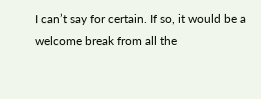I can’t say for certain. If so, it would be a welcome break from all the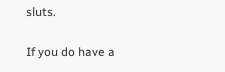sluts.

If you do have a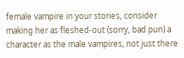female vampire in your stories, consider making her as fleshed-out (sorry, bad pun) a character as the male vampires, not just there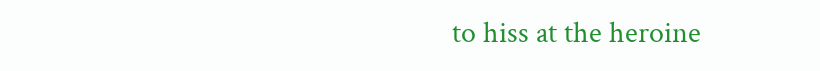to hiss at the heroine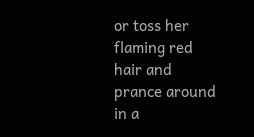or toss her flaming red hair and prance around in a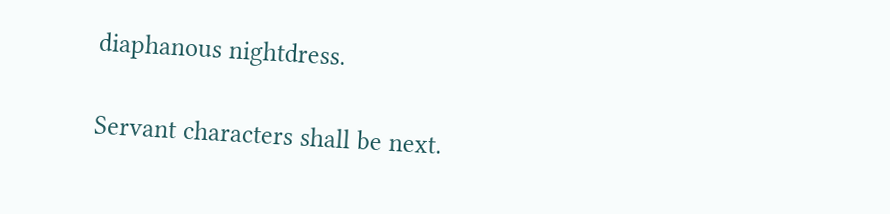diaphanous nightdress.

Servant characters shall be next.